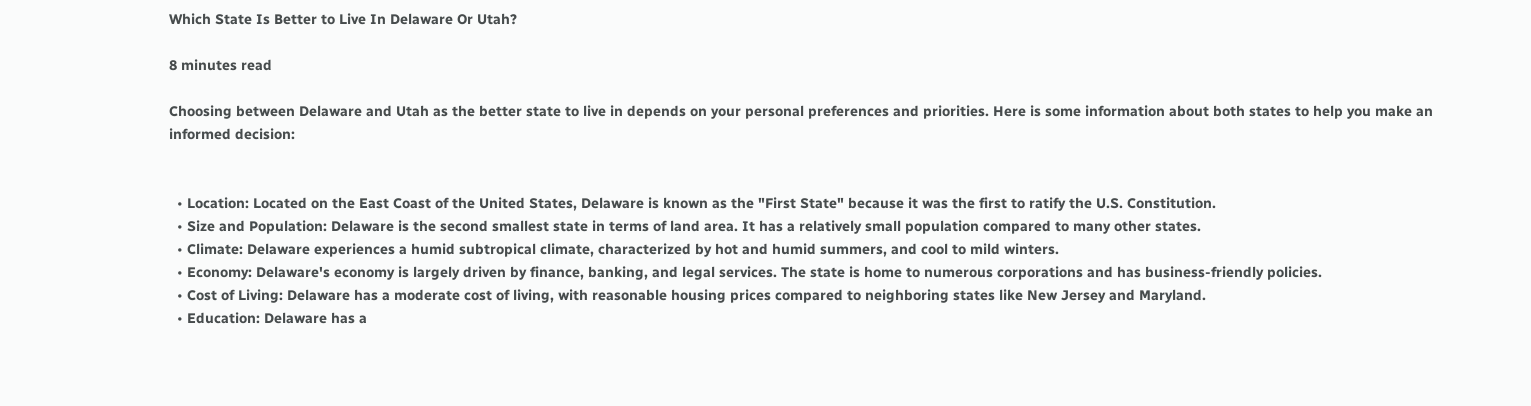Which State Is Better to Live In Delaware Or Utah?

8 minutes read

Choosing between Delaware and Utah as the better state to live in depends on your personal preferences and priorities. Here is some information about both states to help you make an informed decision:


  • Location: Located on the East Coast of the United States, Delaware is known as the "First State" because it was the first to ratify the U.S. Constitution.
  • Size and Population: Delaware is the second smallest state in terms of land area. It has a relatively small population compared to many other states.
  • Climate: Delaware experiences a humid subtropical climate, characterized by hot and humid summers, and cool to mild winters.
  • Economy: Delaware's economy is largely driven by finance, banking, and legal services. The state is home to numerous corporations and has business-friendly policies.
  • Cost of Living: Delaware has a moderate cost of living, with reasonable housing prices compared to neighboring states like New Jersey and Maryland.
  • Education: Delaware has a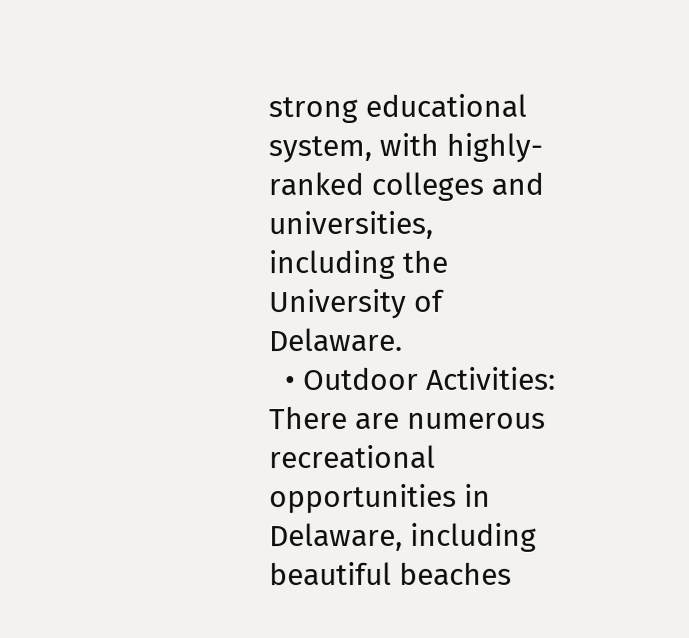strong educational system, with highly-ranked colleges and universities, including the University of Delaware.
  • Outdoor Activities: There are numerous recreational opportunities in Delaware, including beautiful beaches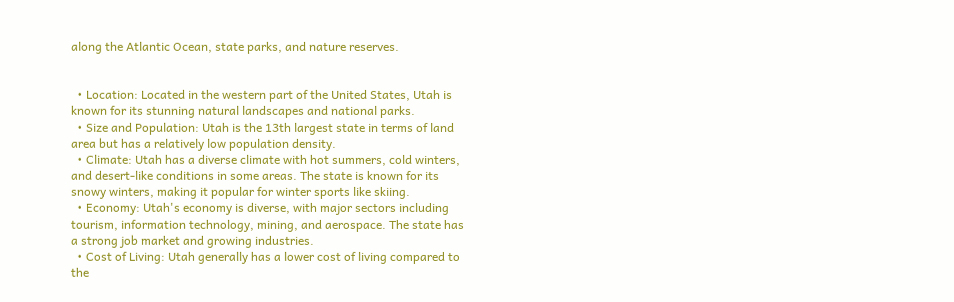along the Atlantic Ocean, state parks, and nature reserves.


  • Location: Located in the western part of the United States, Utah is known for its stunning natural landscapes and national parks.
  • Size and Population: Utah is the 13th largest state in terms of land area but has a relatively low population density.
  • Climate: Utah has a diverse climate with hot summers, cold winters, and desert-like conditions in some areas. The state is known for its snowy winters, making it popular for winter sports like skiing.
  • Economy: Utah's economy is diverse, with major sectors including tourism, information technology, mining, and aerospace. The state has a strong job market and growing industries.
  • Cost of Living: Utah generally has a lower cost of living compared to the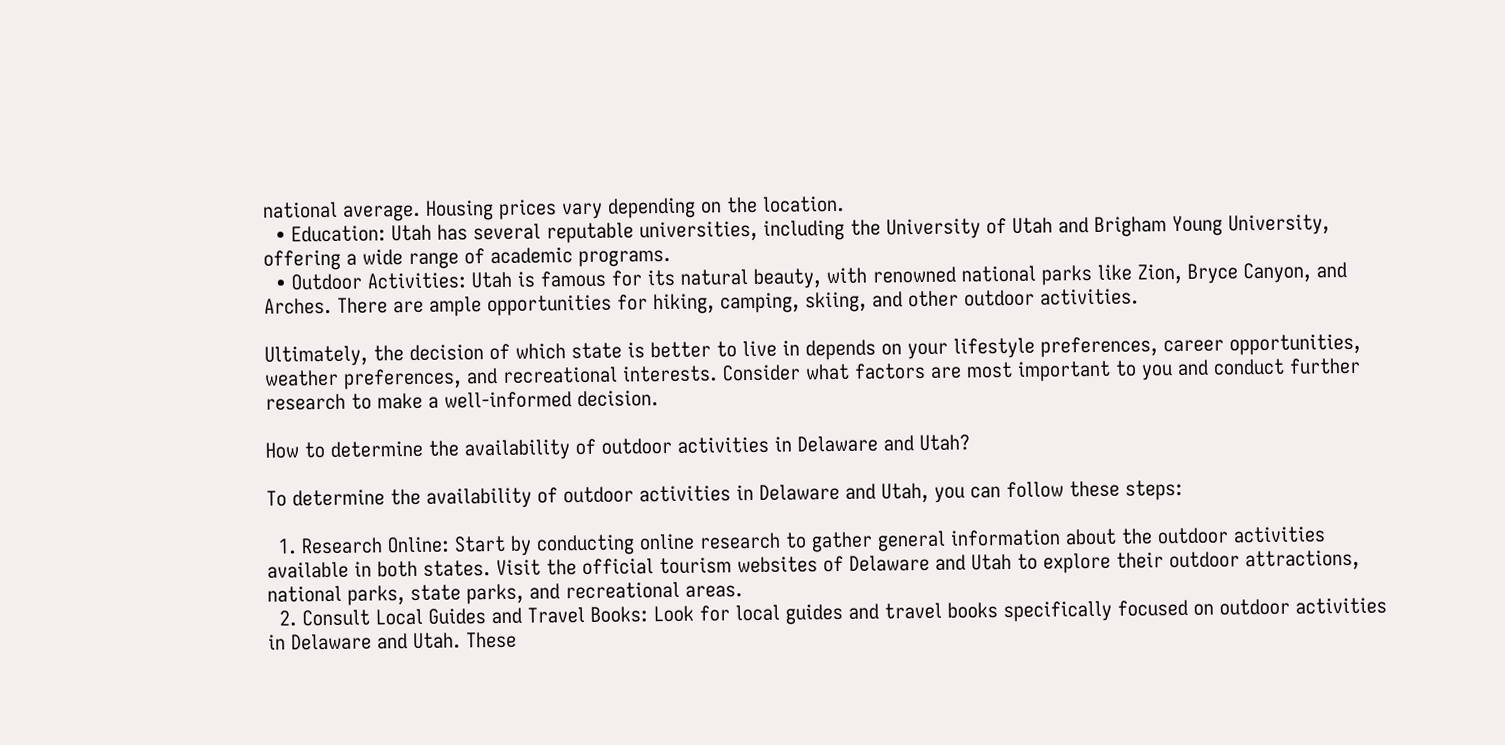national average. Housing prices vary depending on the location.
  • Education: Utah has several reputable universities, including the University of Utah and Brigham Young University, offering a wide range of academic programs.
  • Outdoor Activities: Utah is famous for its natural beauty, with renowned national parks like Zion, Bryce Canyon, and Arches. There are ample opportunities for hiking, camping, skiing, and other outdoor activities.

Ultimately, the decision of which state is better to live in depends on your lifestyle preferences, career opportunities, weather preferences, and recreational interests. Consider what factors are most important to you and conduct further research to make a well-informed decision.

How to determine the availability of outdoor activities in Delaware and Utah?

To determine the availability of outdoor activities in Delaware and Utah, you can follow these steps:

  1. Research Online: Start by conducting online research to gather general information about the outdoor activities available in both states. Visit the official tourism websites of Delaware and Utah to explore their outdoor attractions, national parks, state parks, and recreational areas.
  2. Consult Local Guides and Travel Books: Look for local guides and travel books specifically focused on outdoor activities in Delaware and Utah. These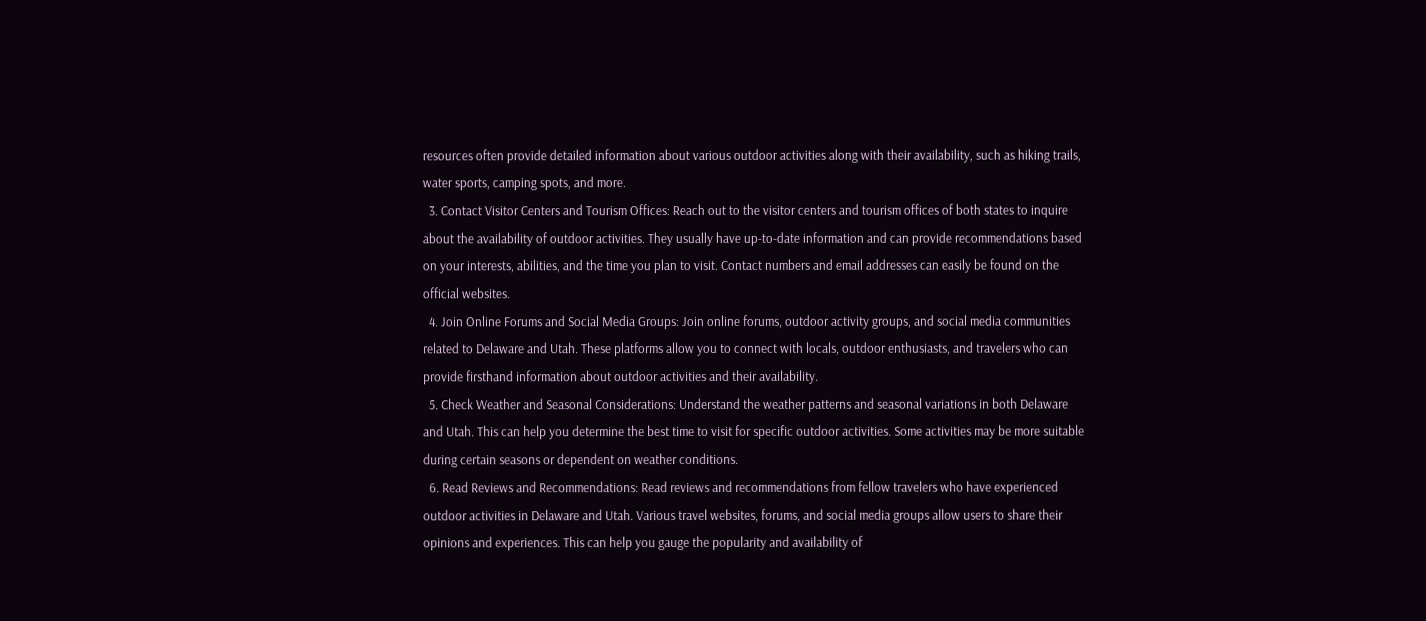resources often provide detailed information about various outdoor activities along with their availability, such as hiking trails, water sports, camping spots, and more.
  3. Contact Visitor Centers and Tourism Offices: Reach out to the visitor centers and tourism offices of both states to inquire about the availability of outdoor activities. They usually have up-to-date information and can provide recommendations based on your interests, abilities, and the time you plan to visit. Contact numbers and email addresses can easily be found on the official websites.
  4. Join Online Forums and Social Media Groups: Join online forums, outdoor activity groups, and social media communities related to Delaware and Utah. These platforms allow you to connect with locals, outdoor enthusiasts, and travelers who can provide firsthand information about outdoor activities and their availability.
  5. Check Weather and Seasonal Considerations: Understand the weather patterns and seasonal variations in both Delaware and Utah. This can help you determine the best time to visit for specific outdoor activities. Some activities may be more suitable during certain seasons or dependent on weather conditions.
  6. Read Reviews and Recommendations: Read reviews and recommendations from fellow travelers who have experienced outdoor activities in Delaware and Utah. Various travel websites, forums, and social media groups allow users to share their opinions and experiences. This can help you gauge the popularity and availability of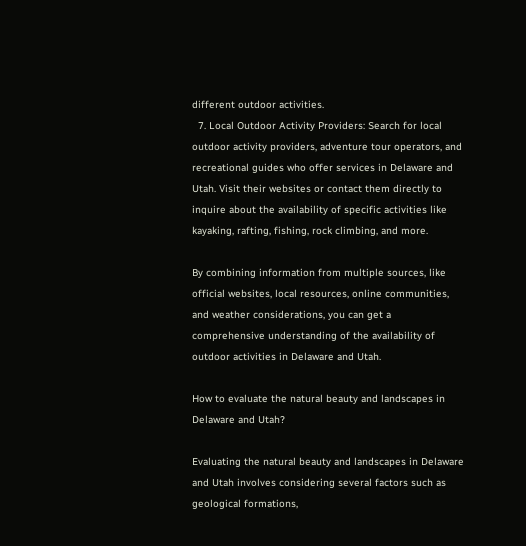different outdoor activities.
  7. Local Outdoor Activity Providers: Search for local outdoor activity providers, adventure tour operators, and recreational guides who offer services in Delaware and Utah. Visit their websites or contact them directly to inquire about the availability of specific activities like kayaking, rafting, fishing, rock climbing, and more.

By combining information from multiple sources, like official websites, local resources, online communities, and weather considerations, you can get a comprehensive understanding of the availability of outdoor activities in Delaware and Utah.

How to evaluate the natural beauty and landscapes in Delaware and Utah?

Evaluating the natural beauty and landscapes in Delaware and Utah involves considering several factors such as geological formations,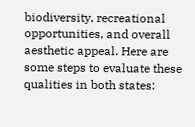biodiversity, recreational opportunities, and overall aesthetic appeal. Here are some steps to evaluate these qualities in both states: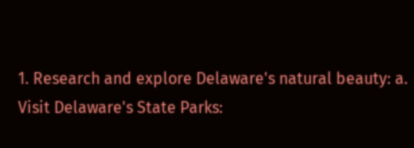1. Research and explore Delaware's natural beauty: a. Visit Delaware's State Parks: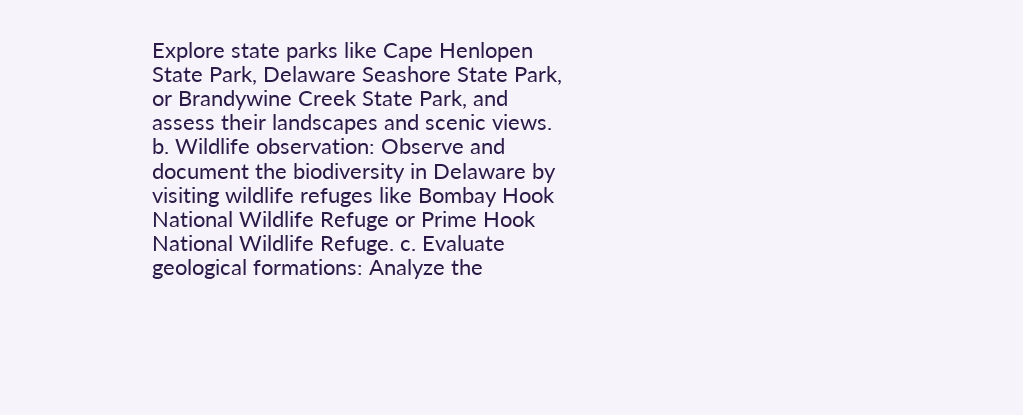Explore state parks like Cape Henlopen State Park, Delaware Seashore State Park, or Brandywine Creek State Park, and assess their landscapes and scenic views. b. Wildlife observation: Observe and document the biodiversity in Delaware by visiting wildlife refuges like Bombay Hook National Wildlife Refuge or Prime Hook National Wildlife Refuge. c. Evaluate geological formations: Analyze the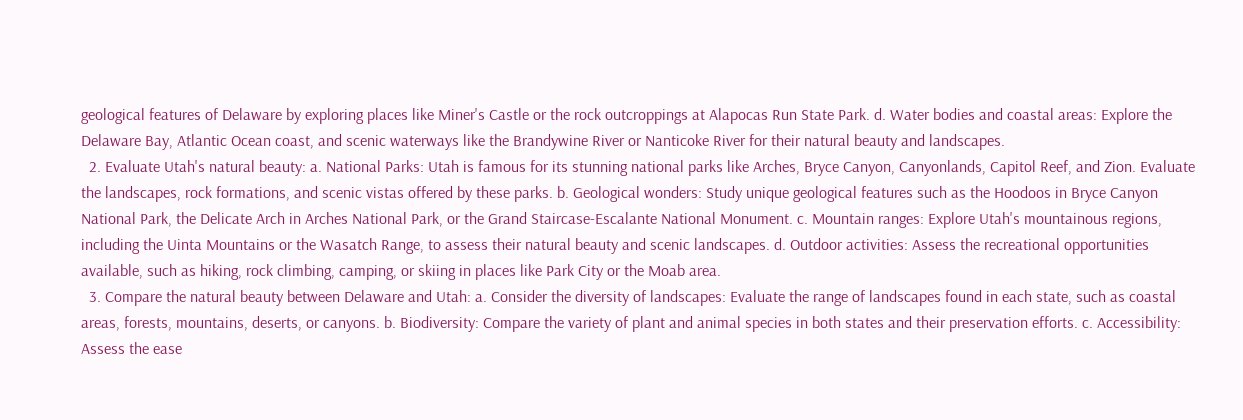geological features of Delaware by exploring places like Miner's Castle or the rock outcroppings at Alapocas Run State Park. d. Water bodies and coastal areas: Explore the Delaware Bay, Atlantic Ocean coast, and scenic waterways like the Brandywine River or Nanticoke River for their natural beauty and landscapes.
  2. Evaluate Utah's natural beauty: a. National Parks: Utah is famous for its stunning national parks like Arches, Bryce Canyon, Canyonlands, Capitol Reef, and Zion. Evaluate the landscapes, rock formations, and scenic vistas offered by these parks. b. Geological wonders: Study unique geological features such as the Hoodoos in Bryce Canyon National Park, the Delicate Arch in Arches National Park, or the Grand Staircase-Escalante National Monument. c. Mountain ranges: Explore Utah's mountainous regions, including the Uinta Mountains or the Wasatch Range, to assess their natural beauty and scenic landscapes. d. Outdoor activities: Assess the recreational opportunities available, such as hiking, rock climbing, camping, or skiing in places like Park City or the Moab area.
  3. Compare the natural beauty between Delaware and Utah: a. Consider the diversity of landscapes: Evaluate the range of landscapes found in each state, such as coastal areas, forests, mountains, deserts, or canyons. b. Biodiversity: Compare the variety of plant and animal species in both states and their preservation efforts. c. Accessibility: Assess the ease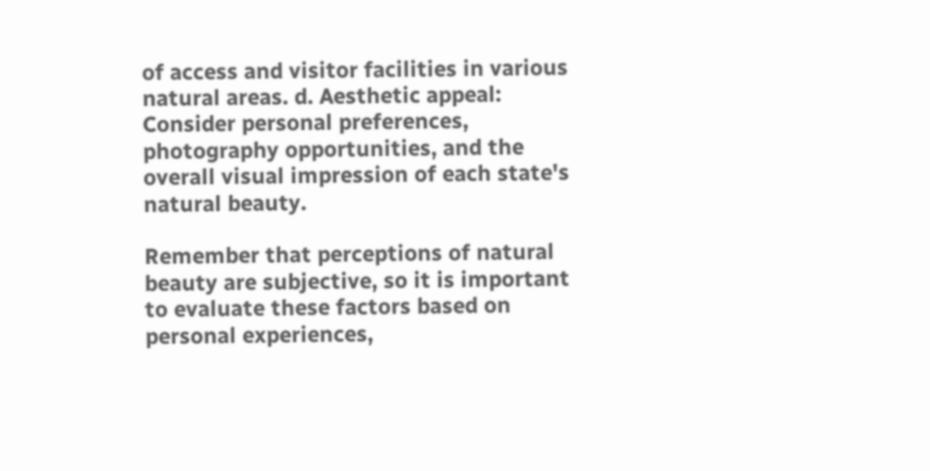of access and visitor facilities in various natural areas. d. Aesthetic appeal: Consider personal preferences, photography opportunities, and the overall visual impression of each state's natural beauty.

Remember that perceptions of natural beauty are subjective, so it is important to evaluate these factors based on personal experiences,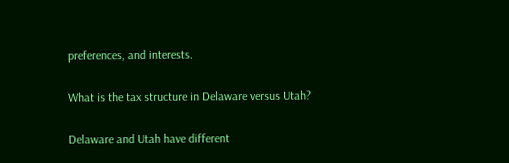preferences, and interests.

What is the tax structure in Delaware versus Utah?

Delaware and Utah have different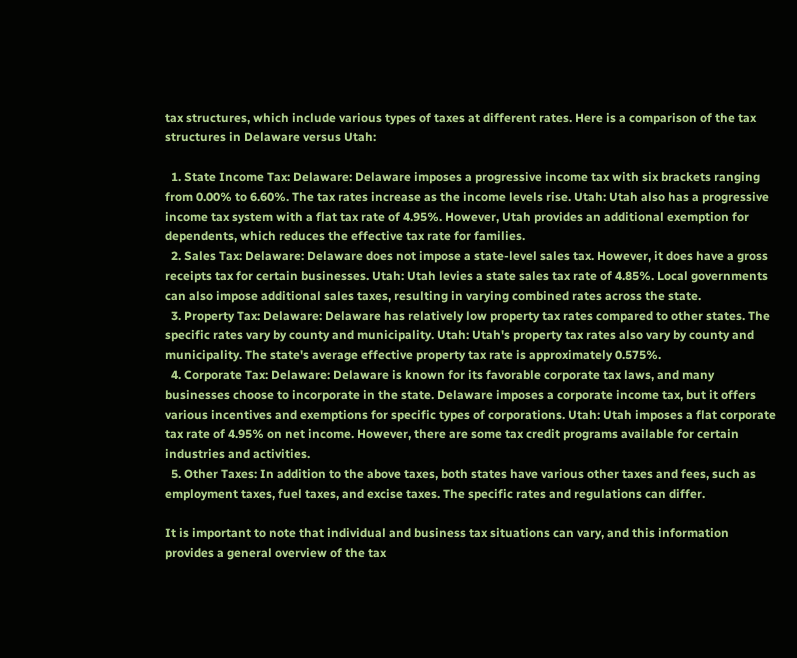tax structures, which include various types of taxes at different rates. Here is a comparison of the tax structures in Delaware versus Utah:

  1. State Income Tax: Delaware: Delaware imposes a progressive income tax with six brackets ranging from 0.00% to 6.60%. The tax rates increase as the income levels rise. Utah: Utah also has a progressive income tax system with a flat tax rate of 4.95%. However, Utah provides an additional exemption for dependents, which reduces the effective tax rate for families.
  2. Sales Tax: Delaware: Delaware does not impose a state-level sales tax. However, it does have a gross receipts tax for certain businesses. Utah: Utah levies a state sales tax rate of 4.85%. Local governments can also impose additional sales taxes, resulting in varying combined rates across the state.
  3. Property Tax: Delaware: Delaware has relatively low property tax rates compared to other states. The specific rates vary by county and municipality. Utah: Utah's property tax rates also vary by county and municipality. The state's average effective property tax rate is approximately 0.575%.
  4. Corporate Tax: Delaware: Delaware is known for its favorable corporate tax laws, and many businesses choose to incorporate in the state. Delaware imposes a corporate income tax, but it offers various incentives and exemptions for specific types of corporations. Utah: Utah imposes a flat corporate tax rate of 4.95% on net income. However, there are some tax credit programs available for certain industries and activities.
  5. Other Taxes: In addition to the above taxes, both states have various other taxes and fees, such as employment taxes, fuel taxes, and excise taxes. The specific rates and regulations can differ.

It is important to note that individual and business tax situations can vary, and this information provides a general overview of the tax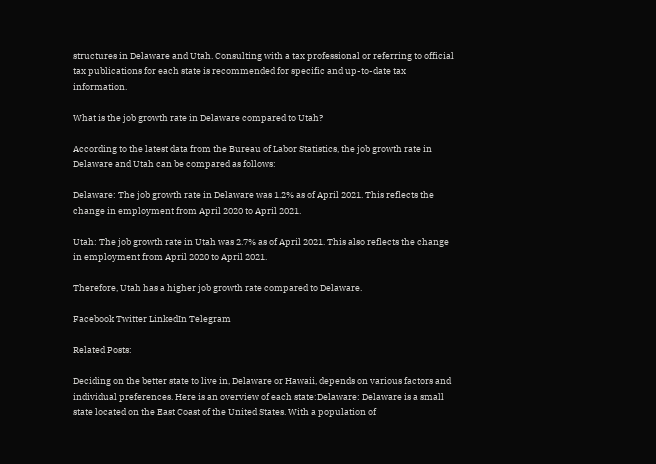structures in Delaware and Utah. Consulting with a tax professional or referring to official tax publications for each state is recommended for specific and up-to-date tax information.

What is the job growth rate in Delaware compared to Utah?

According to the latest data from the Bureau of Labor Statistics, the job growth rate in Delaware and Utah can be compared as follows:

Delaware: The job growth rate in Delaware was 1.2% as of April 2021. This reflects the change in employment from April 2020 to April 2021.

Utah: The job growth rate in Utah was 2.7% as of April 2021. This also reflects the change in employment from April 2020 to April 2021.

Therefore, Utah has a higher job growth rate compared to Delaware.

Facebook Twitter LinkedIn Telegram

Related Posts:

Deciding on the better state to live in, Delaware or Hawaii, depends on various factors and individual preferences. Here is an overview of each state:Delaware: Delaware is a small state located on the East Coast of the United States. With a population of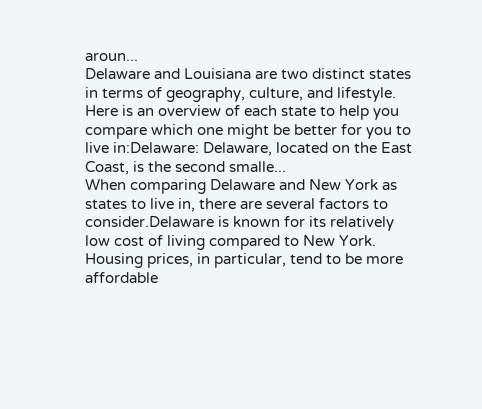aroun...
Delaware and Louisiana are two distinct states in terms of geography, culture, and lifestyle. Here is an overview of each state to help you compare which one might be better for you to live in:Delaware: Delaware, located on the East Coast, is the second smalle...
When comparing Delaware and New York as states to live in, there are several factors to consider.Delaware is known for its relatively low cost of living compared to New York. Housing prices, in particular, tend to be more affordable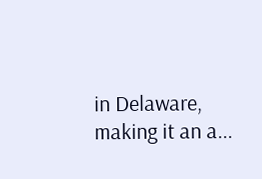in Delaware, making it an a...